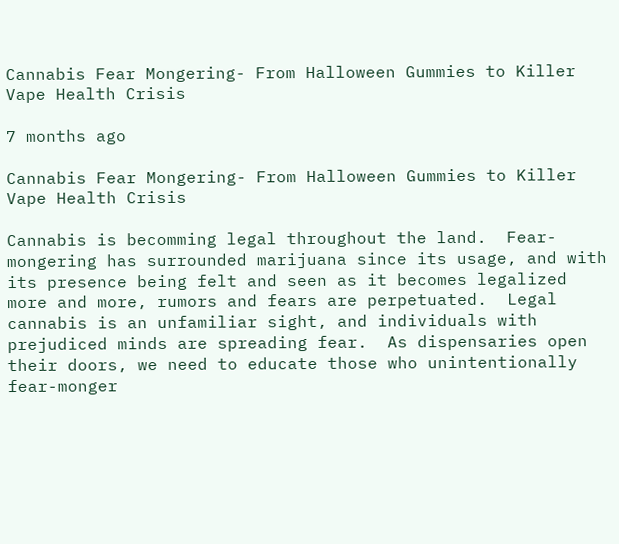Cannabis Fear Mongering- From Halloween Gummies to Killer Vape Health Crisis

7 months ago

Cannabis Fear Mongering- From Halloween Gummies to Killer Vape Health Crisis

Cannabis is becomming legal throughout the land.  Fear-mongering has surrounded marijuana since its usage, and with its presence being felt and seen as it becomes legalized more and more, rumors and fears are perpetuated.  Legal cannabis is an unfamiliar sight, and individuals with prejudiced minds are spreading fear.  As dispensaries open their doors, we need to educate those who unintentionally fear-monger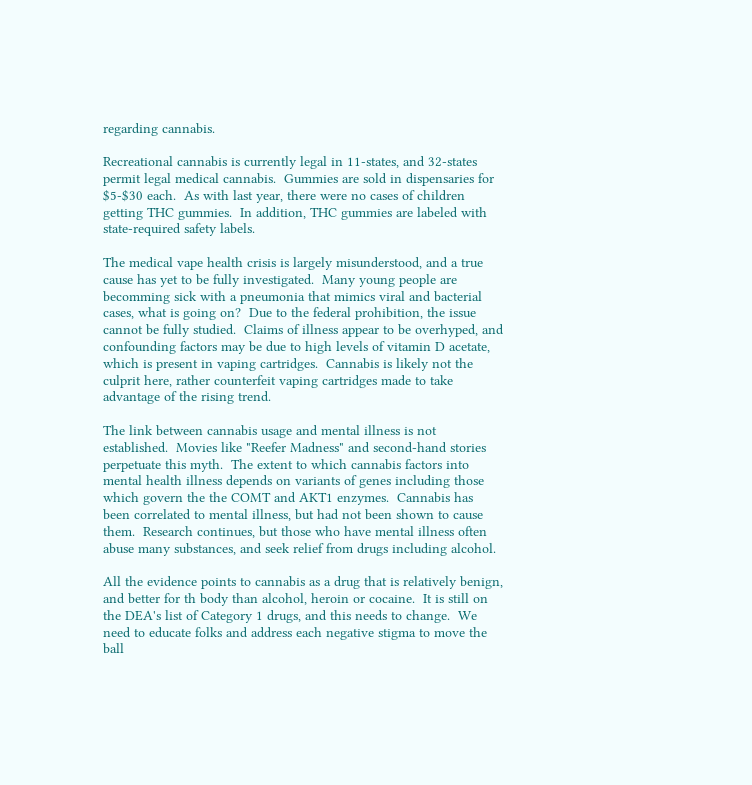regarding cannabis.

Recreational cannabis is currently legal in 11-states, and 32-states permit legal medical cannabis.  Gummies are sold in dispensaries for $5-$30 each.  As with last year, there were no cases of children getting THC gummies.  In addition, THC gummies are labeled with state-required safety labels.

The medical vape health crisis is largely misunderstood, and a true cause has yet to be fully investigated.  Many young people are becomming sick with a pneumonia that mimics viral and bacterial cases, what is going on?  Due to the federal prohibition, the issue cannot be fully studied.  Claims of illness appear to be overhyped, and confounding factors may be due to high levels of vitamin D acetate, which is present in vaping cartridges.  Cannabis is likely not the culprit here, rather counterfeit vaping cartridges made to take advantage of the rising trend.

The link between cannabis usage and mental illness is not established.  Movies like "Reefer Madness" and second-hand stories perpetuate this myth.  The extent to which cannabis factors into mental health illness depends on variants of genes including those which govern the the COMT and AKT1 enzymes.  Cannabis has been correlated to mental illness, but had not been shown to cause them.  Research continues, but those who have mental illness often abuse many substances, and seek relief from drugs including alcohol.

All the evidence points to cannabis as a drug that is relatively benign, and better for th body than alcohol, heroin or cocaine.  It is still on the DEA's list of Category 1 drugs, and this needs to change.  We need to educate folks and address each negative stigma to move the ball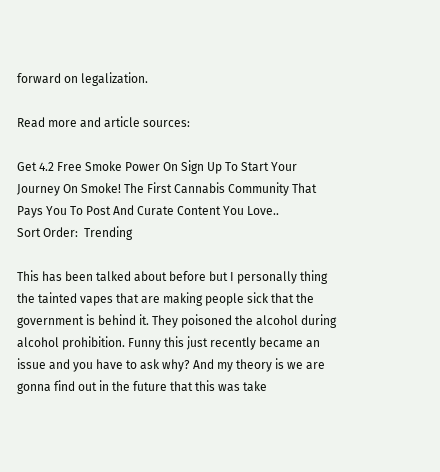forward on legalization.

Read more and article sources:

Get 4.2 Free Smoke Power On Sign Up To Start Your Journey On Smoke! The First Cannabis Community That Pays You To Post And Curate Content You Love..
Sort Order:  Trending

This has been talked about before but I personally thing the tainted vapes that are making people sick that the government is behind it. They poisoned the alcohol during alcohol prohibition. Funny this just recently became an issue and you have to ask why? And my theory is we are gonna find out in the future that this was take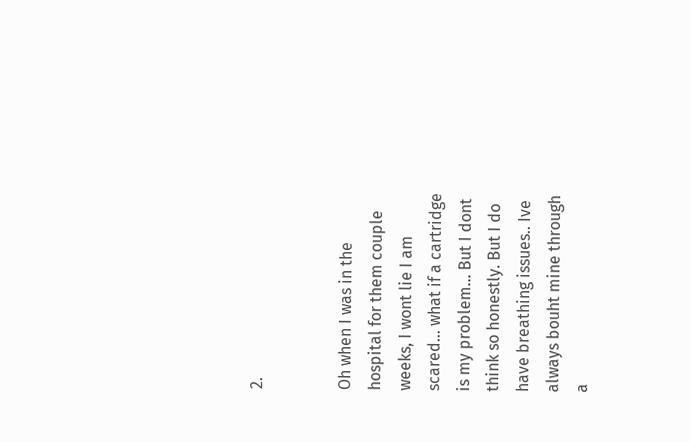2.


Oh when I was in the hospital for them couple weeks, I wont lie I am scared... what if a cartridge is my problem... But I dont think so honestly. But I do have breathing issues.. Ive always bouht mine through a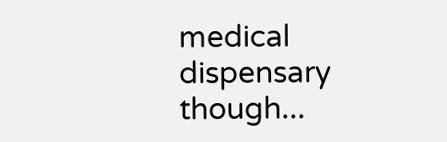medical dispensary though...